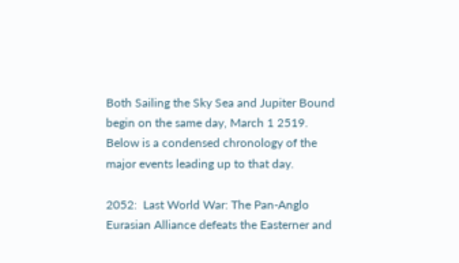Both Sailing the Sky Sea and Jupiter Bound begin on the same day, March 1 2519.  Below is a condensed chronology of the major events leading up to that day.

2052:  Last World War: The Pan-Anglo Eurasian Alliance defeats the Easterner and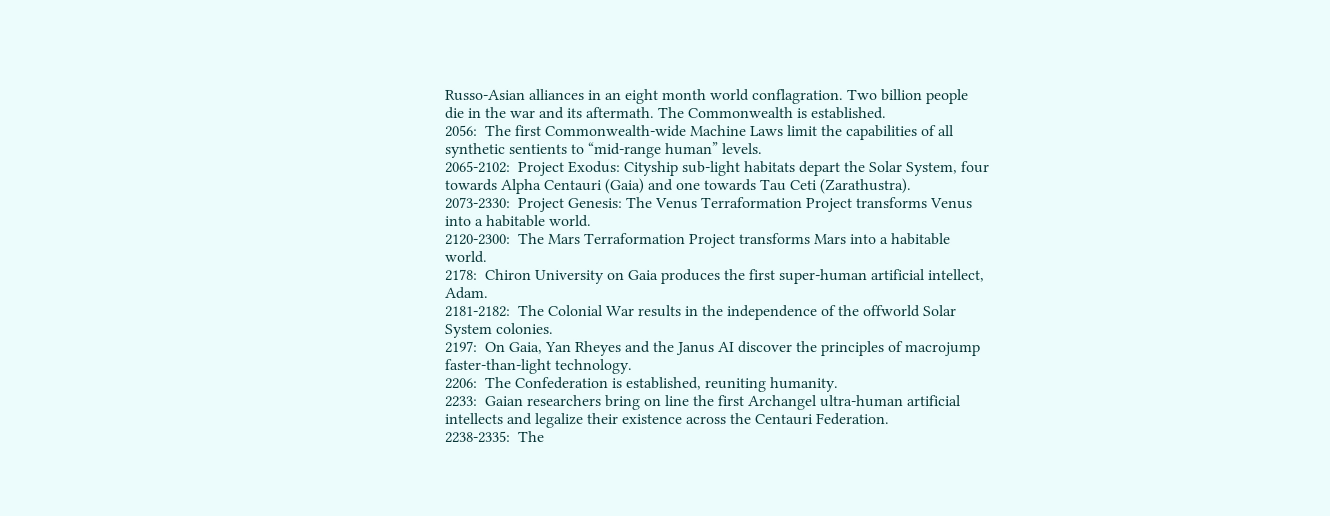Russo-Asian alliances in an eight month world conflagration. Two billion people die in the war and its aftermath. The Commonwealth is established.
2056:  The first Commonwealth-wide Machine Laws limit the capabilities of all synthetic sentients to “mid-range human” levels.
2065-2102:  Project Exodus: Cityship sub-light habitats depart the Solar System, four towards Alpha Centauri (Gaia) and one towards Tau Ceti (Zarathustra).
2073-2330:  Project Genesis: The Venus Terraformation Project transforms Venus into a habitable world.
2120-2300:  The Mars Terraformation Project transforms Mars into a habitable world.
2178:  Chiron University on Gaia produces the first super-human artificial intellect, Adam.
2181-2182:  The Colonial War results in the independence of the offworld Solar System colonies.
2197:  On Gaia, Yan Rheyes and the Janus AI discover the principles of macrojump faster-than-light technology.
2206:  The Confederation is established, reuniting humanity.
2233:  Gaian researchers bring on line the first Archangel ultra-human artificial intellects and legalize their existence across the Centauri Federation.
2238-2335:  The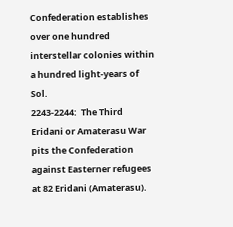Confederation establishes over one hundred interstellar colonies within a hundred light-years of Sol.
2243-2244:  The Third Eridani or Amaterasu War pits the Confederation against Easterner refugees at 82 Eridani (Amaterasu).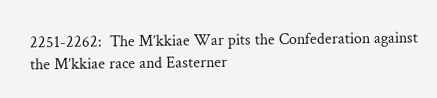2251-2262:  The M’kkiae War pits the Confederation against the M’kkiae race and Easterner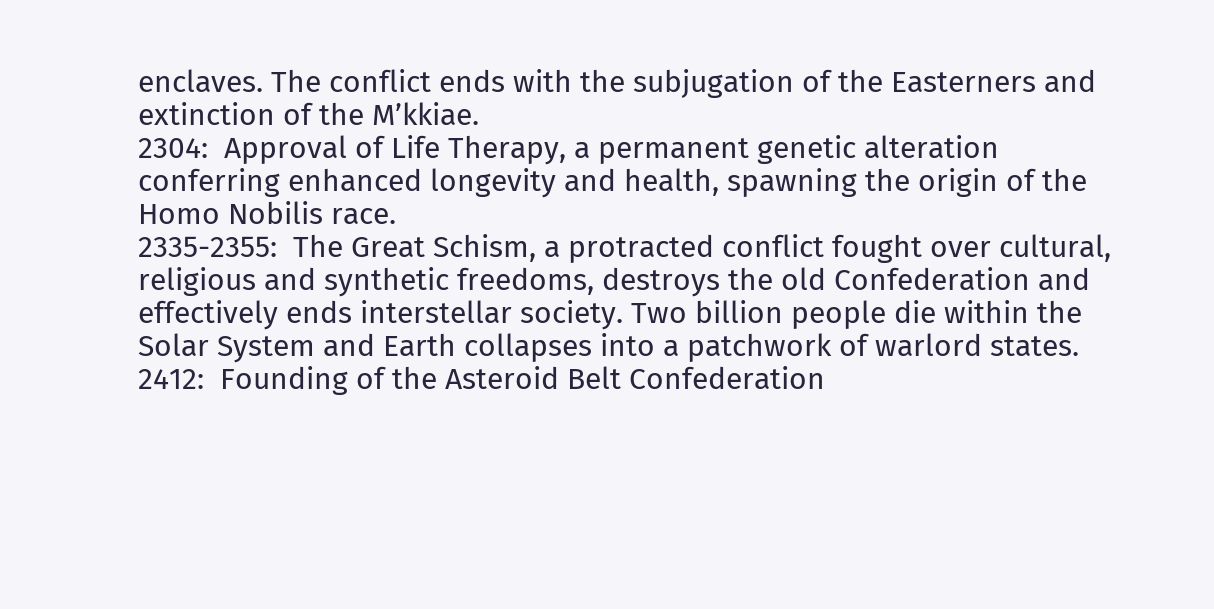enclaves. The conflict ends with the subjugation of the Easterners and extinction of the M’kkiae.
2304:  Approval of Life Therapy, a permanent genetic alteration conferring enhanced longevity and health, spawning the origin of the Homo Nobilis race.
2335-2355:  The Great Schism, a protracted conflict fought over cultural, religious and synthetic freedoms, destroys the old Confederation and effectively ends interstellar society. Two billion people die within the Solar System and Earth collapses into a patchwork of warlord states.
2412:  Founding of the Asteroid Belt Confederation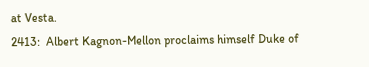at Vesta.
2413:  Albert Kagnon-Mellon proclaims himself Duke of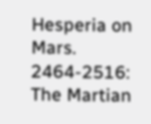Hesperia on Mars.
2464-2516:  The Martian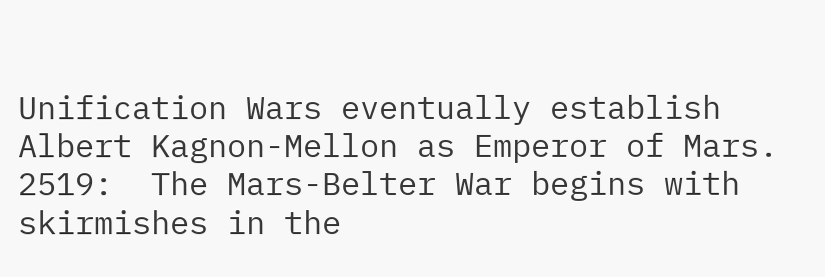Unification Wars eventually establish Albert Kagnon-Mellon as Emperor of Mars.
2519:  The Mars-Belter War begins with skirmishes in the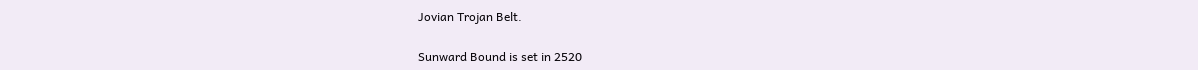Jovian Trojan Belt.

Sunward Bound is set in 2520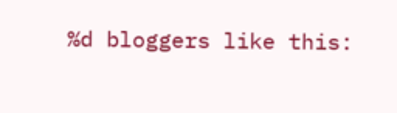%d bloggers like this: